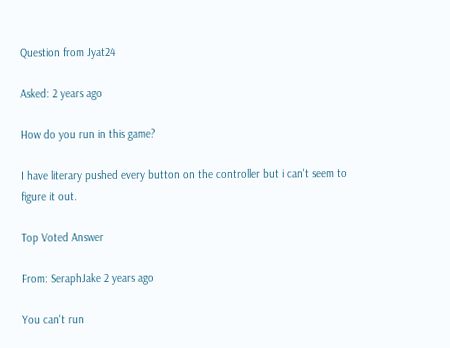Question from Jyat24

Asked: 2 years ago

How do you run in this game?

I have literary pushed every button on the controller but i can't seem to figure it out.

Top Voted Answer

From: SeraphJake 2 years ago

You can't run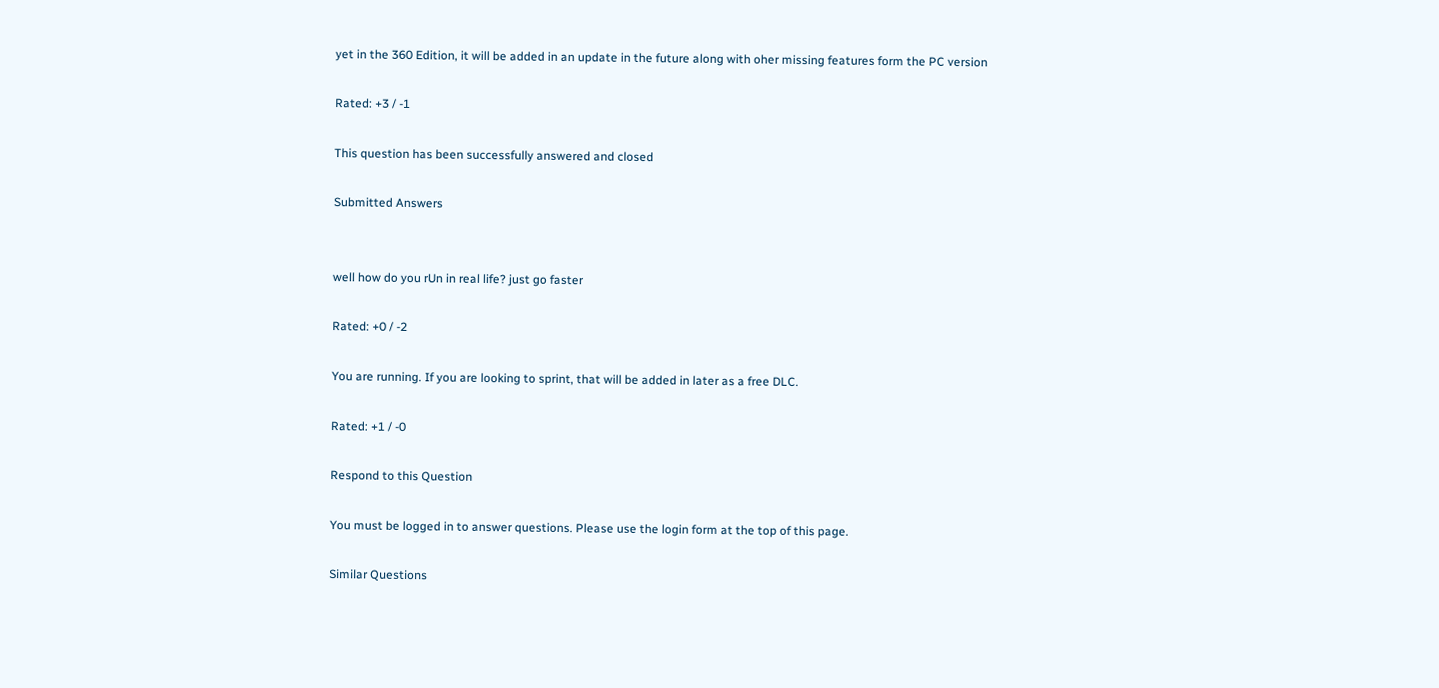yet in the 360 Edition, it will be added in an update in the future along with oher missing features form the PC version

Rated: +3 / -1

This question has been successfully answered and closed

Submitted Answers


well how do you rUn in real life? just go faster

Rated: +0 / -2

You are running. If you are looking to sprint, that will be added in later as a free DLC.

Rated: +1 / -0

Respond to this Question

You must be logged in to answer questions. Please use the login form at the top of this page.

Similar Questions